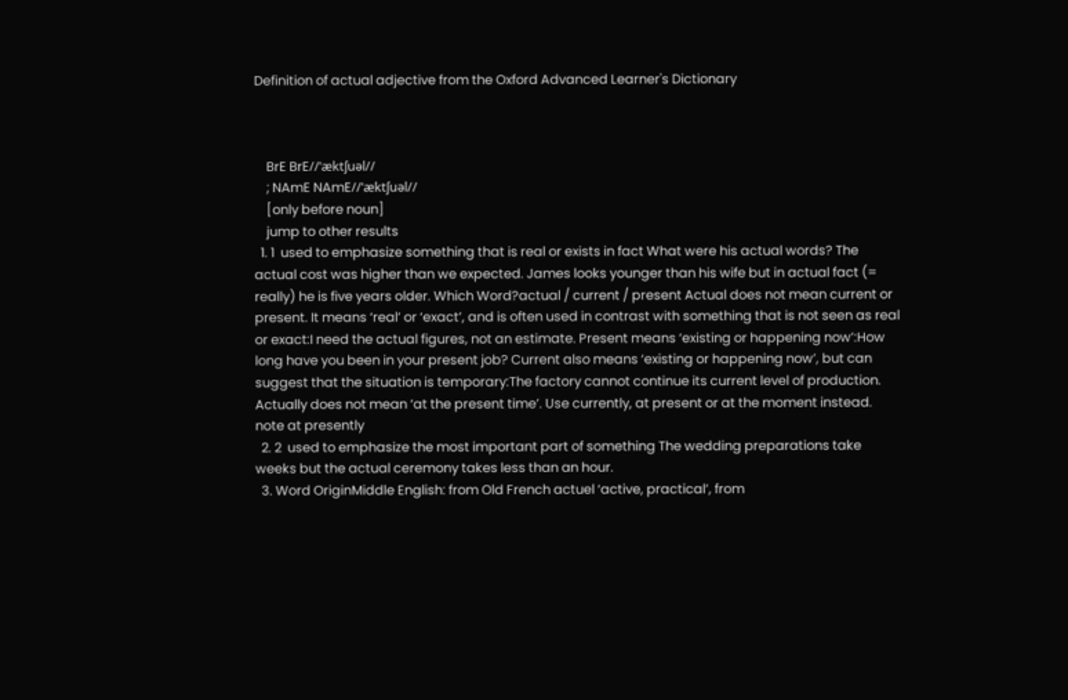Definition of actual adjective from the Oxford Advanced Learner's Dictionary



    BrE BrE//ˈæktʃuəl//
    ; NAmE NAmE//ˈæktʃuəl//
    [only before noun]
    jump to other results
  1. 1  used to emphasize something that is real or exists in fact What were his actual words? The actual cost was higher than we expected. James looks younger than his wife but in actual fact (= really) he is five years older. Which Word?actual / current / present Actual does not mean current or present. It means ‘real’ or ‘exact’, and is often used in contrast with something that is not seen as real or exact:I need the actual figures, not an estimate. Present means ‘existing or happening now’:How long have you been in your present job? Current also means ‘existing or happening now’, but can suggest that the situation is temporary:The factory cannot continue its current level of production. Actually does not mean ‘at the present time’. Use currently, at present or at the moment instead. note at presently
  2. 2  used to emphasize the most important part of something The wedding preparations take weeks but the actual ceremony takes less than an hour.
  3. Word OriginMiddle English: from Old French actuel ‘active, practical’, from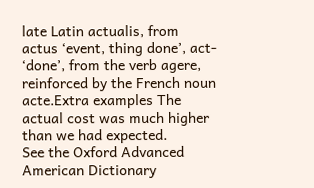late Latin actualis, from actus ‘event, thing done’, act- ‘done’, from the verb agere, reinforced by the French noun acte.Extra examples The actual cost was much higher than we had expected.
See the Oxford Advanced American Dictionary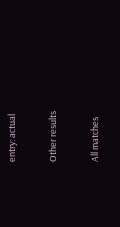entry: actual

Other results

All matches